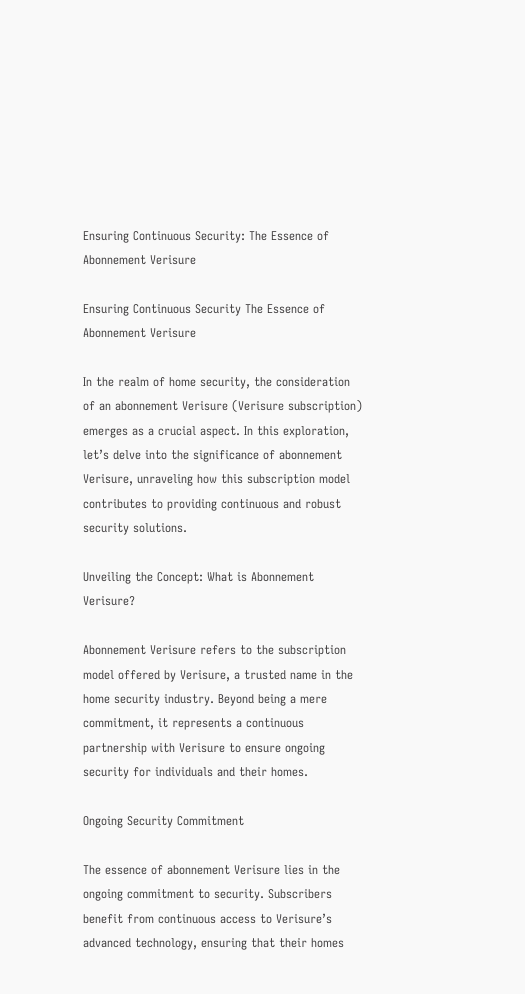Ensuring Continuous Security: The Essence of Abonnement Verisure

Ensuring Continuous Security The Essence of Abonnement Verisure

In the realm of home security, the consideration of an abonnement Verisure (Verisure subscription) emerges as a crucial aspect. In this exploration, let’s delve into the significance of abonnement Verisure, unraveling how this subscription model contributes to providing continuous and robust security solutions.

Unveiling the Concept: What is Abonnement Verisure?

Abonnement Verisure refers to the subscription model offered by Verisure, a trusted name in the home security industry. Beyond being a mere commitment, it represents a continuous partnership with Verisure to ensure ongoing security for individuals and their homes.

Ongoing Security Commitment

The essence of abonnement Verisure lies in the ongoing commitment to security. Subscribers benefit from continuous access to Verisure’s advanced technology, ensuring that their homes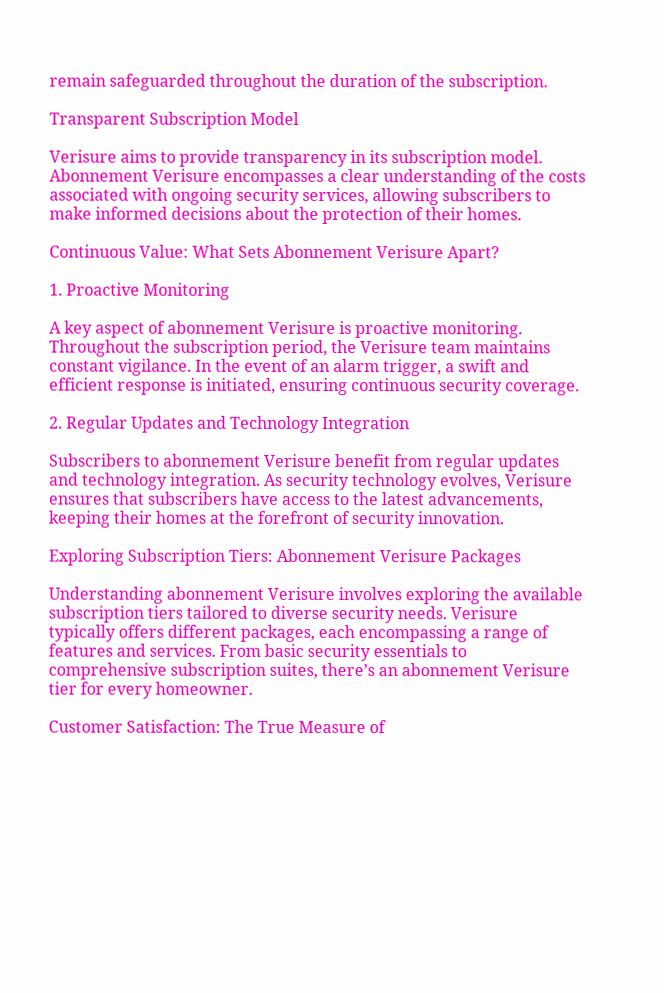remain safeguarded throughout the duration of the subscription.

Transparent Subscription Model

Verisure aims to provide transparency in its subscription model. Abonnement Verisure encompasses a clear understanding of the costs associated with ongoing security services, allowing subscribers to make informed decisions about the protection of their homes.

Continuous Value: What Sets Abonnement Verisure Apart?

1. Proactive Monitoring

A key aspect of abonnement Verisure is proactive monitoring. Throughout the subscription period, the Verisure team maintains constant vigilance. In the event of an alarm trigger, a swift and efficient response is initiated, ensuring continuous security coverage.

2. Regular Updates and Technology Integration

Subscribers to abonnement Verisure benefit from regular updates and technology integration. As security technology evolves, Verisure ensures that subscribers have access to the latest advancements, keeping their homes at the forefront of security innovation.

Exploring Subscription Tiers: Abonnement Verisure Packages

Understanding abonnement Verisure involves exploring the available subscription tiers tailored to diverse security needs. Verisure typically offers different packages, each encompassing a range of features and services. From basic security essentials to comprehensive subscription suites, there’s an abonnement Verisure tier for every homeowner.

Customer Satisfaction: The True Measure of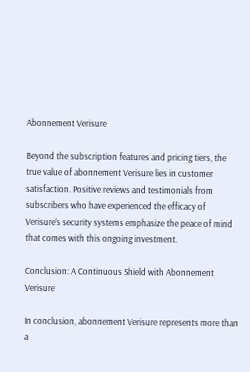Abonnement Verisure

Beyond the subscription features and pricing tiers, the true value of abonnement Verisure lies in customer satisfaction. Positive reviews and testimonials from subscribers who have experienced the efficacy of Verisure’s security systems emphasize the peace of mind that comes with this ongoing investment.

Conclusion: A Continuous Shield with Abonnement Verisure

In conclusion, abonnement Verisure represents more than a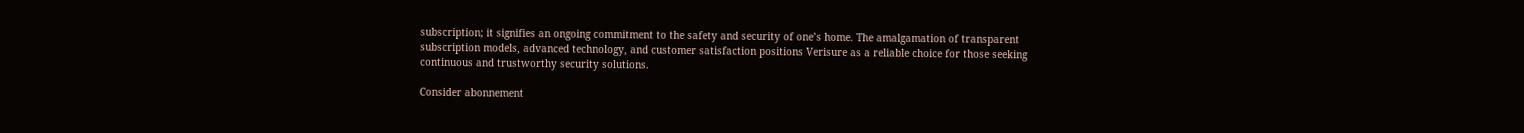subscription; it signifies an ongoing commitment to the safety and security of one’s home. The amalgamation of transparent subscription models, advanced technology, and customer satisfaction positions Verisure as a reliable choice for those seeking continuous and trustworthy security solutions.

Consider abonnement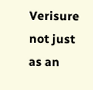Verisure not just as an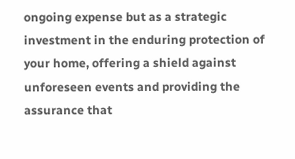ongoing expense but as a strategic investment in the enduring protection of your home, offering a shield against unforeseen events and providing the assurance that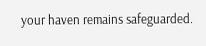your haven remains safeguarded.